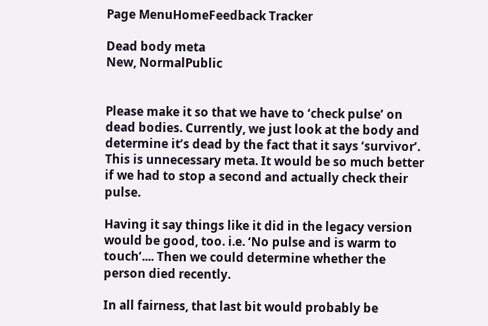Page MenuHomeFeedback Tracker

Dead body meta
New, NormalPublic


Please make it so that we have to ‘check pulse’ on dead bodies. Currently, we just look at the body and determine it’s dead by the fact that it says ‘survivor’. This is unnecessary meta. It would be so much better if we had to stop a second and actually check their pulse.

Having it say things like it did in the legacy version would be good, too. i.e. ‘No pulse and is warm to touch’.... Then we could determine whether the person died recently.

In all fairness, that last bit would probably be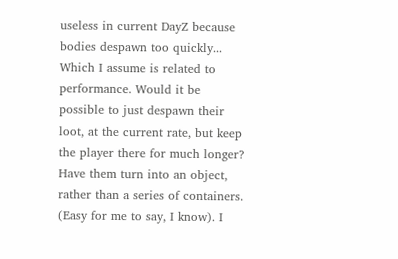useless in current DayZ because bodies despawn too quickly... Which I assume is related to performance. Would it be possible to just despawn their loot, at the current rate, but keep the player there for much longer? Have them turn into an object, rather than a series of containers. (Easy for me to say, I know). I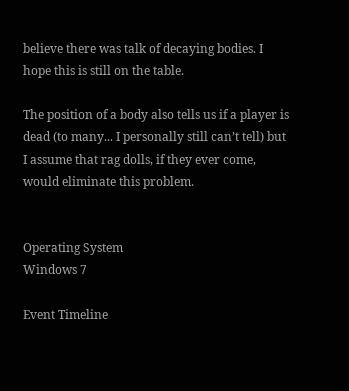believe there was talk of decaying bodies. I hope this is still on the table.

The position of a body also tells us if a player is dead (to many... I personally still can’t tell) but I assume that rag dolls, if they ever come, would eliminate this problem.


Operating System
Windows 7

Event Timeline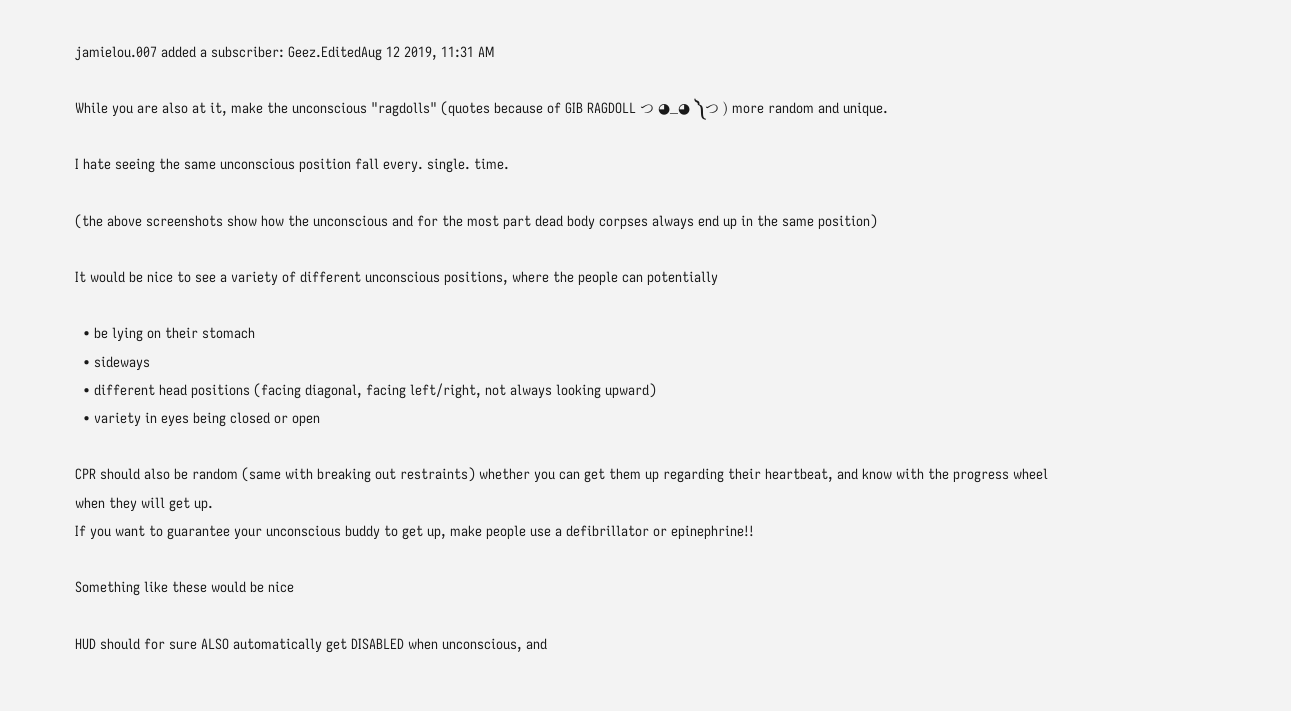jamielou.007 added a subscriber: Geez.EditedAug 12 2019, 11:31 AM

While you are also at it, make the unconscious "ragdolls" (quotes because of GIB RAGDOLL つ ◕_◕ ༽つ ) more random and unique.

I hate seeing the same unconscious position fall every. single. time.

(the above screenshots show how the unconscious and for the most part dead body corpses always end up in the same position)

It would be nice to see a variety of different unconscious positions, where the people can potentially

  • be lying on their stomach
  • sideways
  • different head positions (facing diagonal, facing left/right, not always looking upward)
  • variety in eyes being closed or open

CPR should also be random (same with breaking out restraints) whether you can get them up regarding their heartbeat, and know with the progress wheel when they will get up.
If you want to guarantee your unconscious buddy to get up, make people use a defibrillator or epinephrine!!

Something like these would be nice

HUD should for sure ALSO automatically get DISABLED when unconscious, and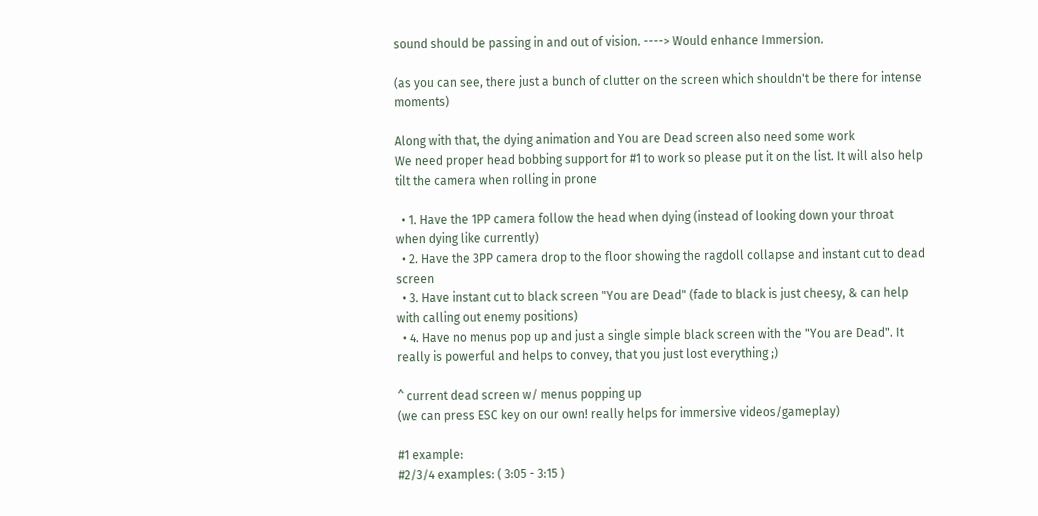sound should be passing in and out of vision. ----> Would enhance Immersion.

(as you can see, there just a bunch of clutter on the screen which shouldn't be there for intense moments)

Along with that, the dying animation and You are Dead screen also need some work
We need proper head bobbing support for #1 to work so please put it on the list. It will also help tilt the camera when rolling in prone

  • 1. Have the 1PP camera follow the head when dying (instead of looking down your throat when dying like currently)
  • 2. Have the 3PP camera drop to the floor showing the ragdoll collapse and instant cut to dead screen
  • 3. Have instant cut to black screen "You are Dead" (fade to black is just cheesy, & can help with calling out enemy positions)
  • 4. Have no menus pop up and just a single simple black screen with the "You are Dead". It really is powerful and helps to convey, that you just lost everything ;)

^ current dead screen w/ menus popping up
(we can press ESC key on our own! really helps for immersive videos/gameplay)

#1 example:
#2/3/4 examples: ( 3:05 - 3:15 )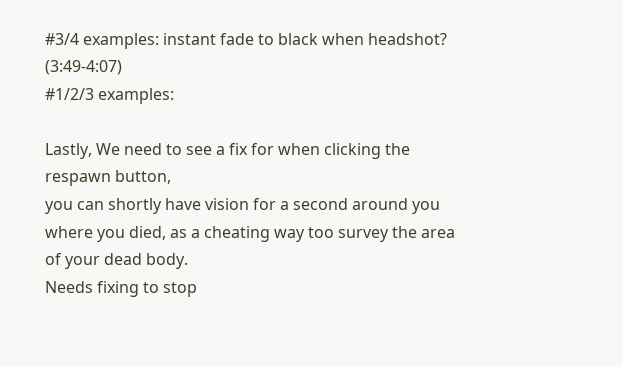#3/4 examples: instant fade to black when headshot? (3:49-4:07)
#1/2/3 examples:

Lastly, We need to see a fix for when clicking the respawn button,
you can shortly have vision for a second around you where you died, as a cheating way too survey the area of your dead body.
Needs fixing to stop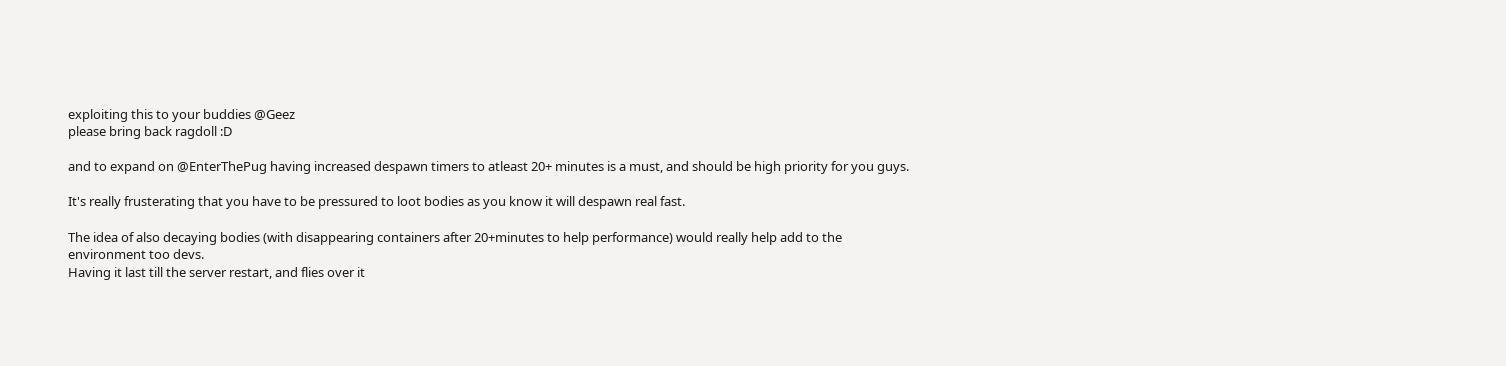exploiting this to your buddies @Geez
please bring back ragdoll :D

and to expand on @EnterThePug having increased despawn timers to atleast 20+ minutes is a must, and should be high priority for you guys.

It's really frusterating that you have to be pressured to loot bodies as you know it will despawn real fast.

The idea of also decaying bodies (with disappearing containers after 20+minutes to help performance) would really help add to the environment too devs.
Having it last till the server restart, and flies over it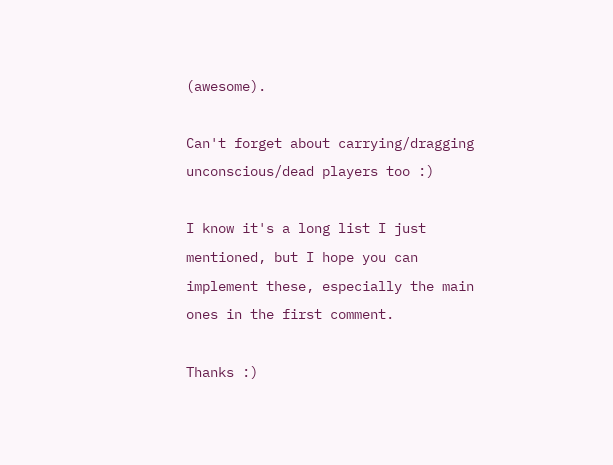(awesome).

Can't forget about carrying/dragging unconscious/dead players too :)

I know it's a long list I just mentioned, but I hope you can implement these, especially the main ones in the first comment.

Thanks :)